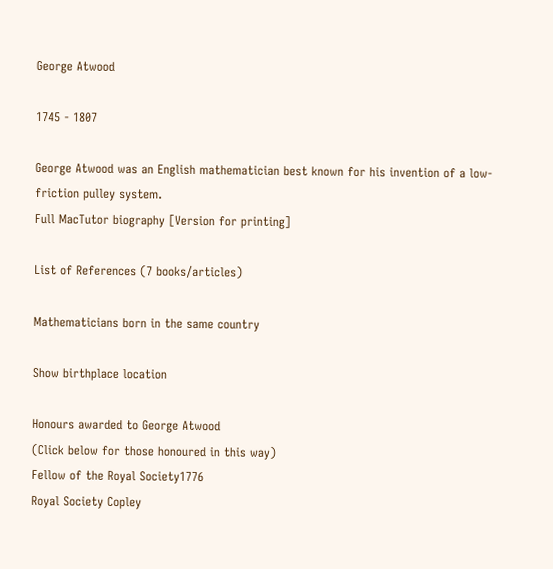George Atwood

1745 - 1807

George Atwood was an English mathematician best known for his invention of a low-friction pulley system.
Full MacTutor biography [Version for printing]

List of References (7 books/articles)

Mathematicians born in the same country

Show birthplace location

Honours awarded to George Atwood
(Click below for those honoured in this way)
Fellow of the Royal Society1776
Royal Society Copley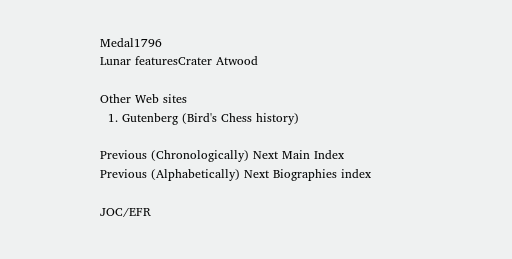Medal1796
Lunar featuresCrater Atwood

Other Web sites
  1. Gutenberg (Bird's Chess history)

Previous (Chronologically) Next Main Index
Previous (Alphabetically) Next Biographies index

JOC/EFR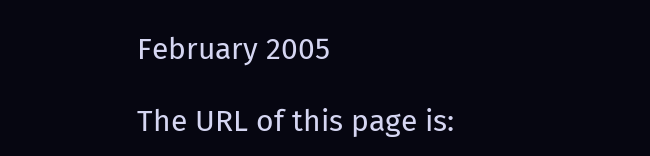February 2005

The URL of this page is: